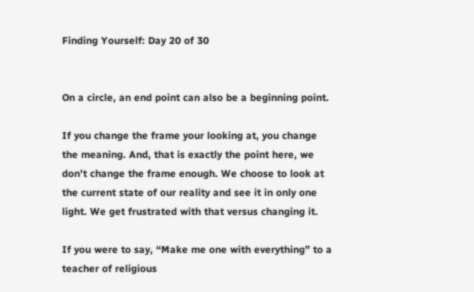Finding Yourself: Day 20 of 30


On a circle, an end point can also be a beginning point.

If you change the frame your looking at, you change the meaning. And, that is exactly the point here, we don’t change the frame enough. We choose to look at the current state of our reality and see it in only one light. We get frustrated with that versus changing it.

If you were to say, “Make me one with everything” to a teacher of religious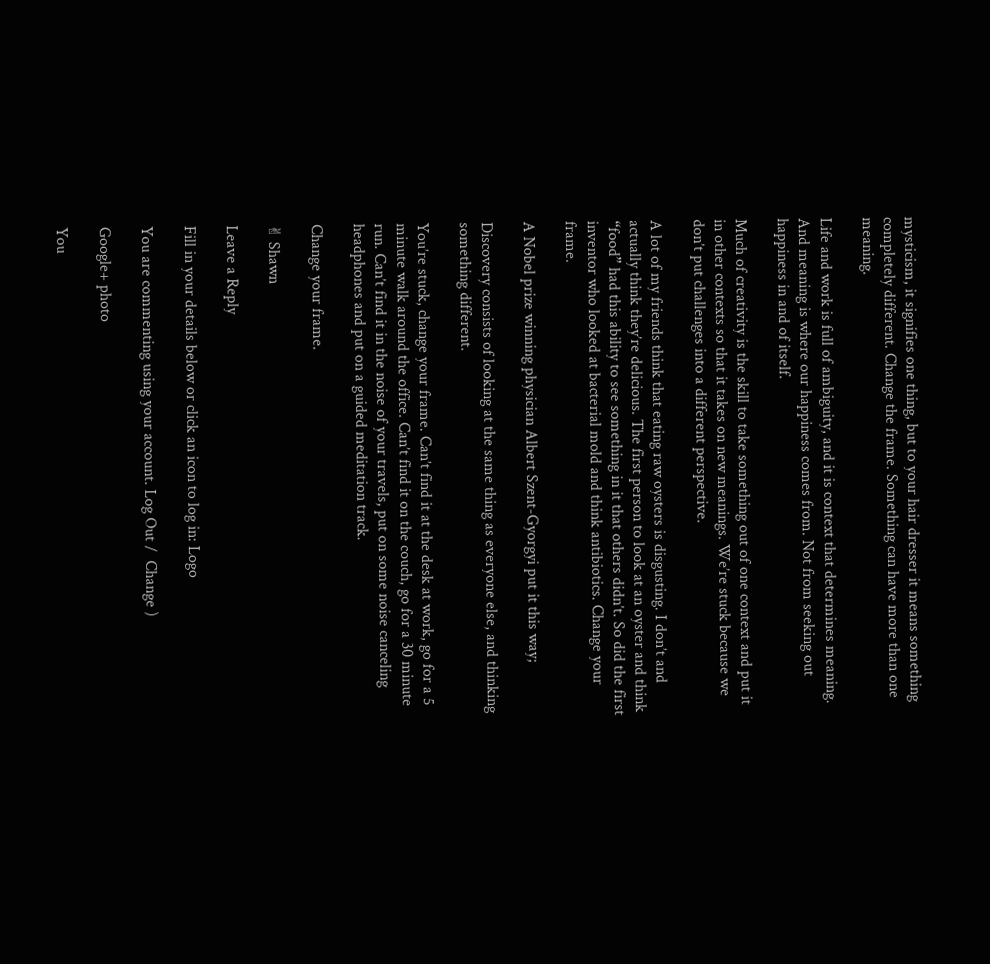mysticism, it signifies one thing, but to your hair dresser it means something completely different. Change the frame. Something can have more than one meaning.

Life and work is full of ambiguity, and it is context that determines meaning. And meaning is where our happiness comes from. Not from seeking out happiness in and of itself.

Much of creativity is the skill to take something out of one context and put it in other contexts so that it takes on new meanings. We’re stuck because we don’t put challenges into a different perspective.

A lot of my friends think that eating raw oysters is disgusting. I don’t and actually think they’re delicious. The first person to look at an oyster and think “food” had this ability to see something in it that others didn’t. So did the first inventor who looked at bacterial mold and think antibiotics. Change your frame.

A Nobel prize winning physician Albert Szent-Gyorgyi put it this way;

Discovery consists of looking at the same thing as everyone else, and thinking something different.

You’re stuck, change your frame. Can’t find it at the desk at work, go for a 5 minute walk around the office. Can’t find it on the couch, go for a 30 minute run. Can’t find it in the noise of your travels, put on some noise canceling headphones and put on a guided meditation track.

Change your frame.

✌ Shawn

Leave a Reply

Fill in your details below or click an icon to log in: Logo

You are commenting using your account. Log Out /  Change )

Google+ photo

You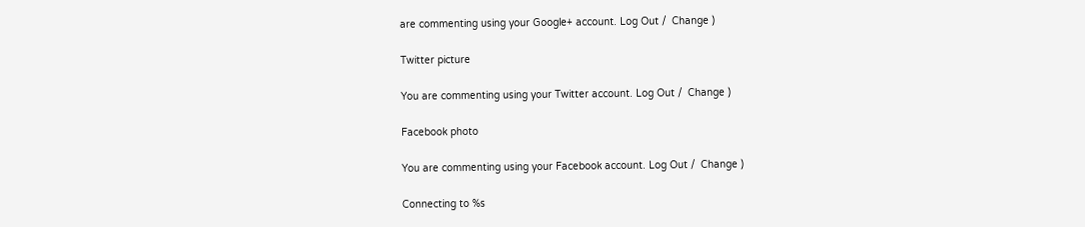are commenting using your Google+ account. Log Out /  Change )

Twitter picture

You are commenting using your Twitter account. Log Out /  Change )

Facebook photo

You are commenting using your Facebook account. Log Out /  Change )

Connecting to %s